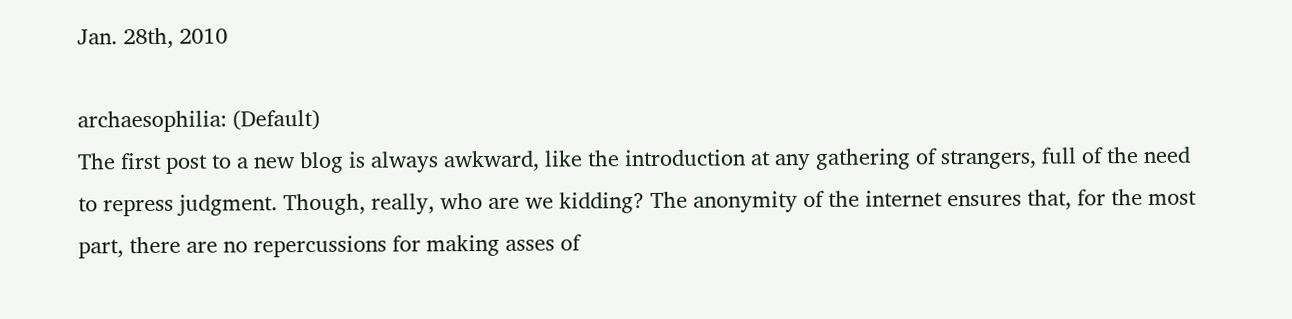Jan. 28th, 2010

archaesophilia: (Default)
The first post to a new blog is always awkward, like the introduction at any gathering of strangers, full of the need to repress judgment. Though, really, who are we kidding? The anonymity of the internet ensures that, for the most part, there are no repercussions for making asses of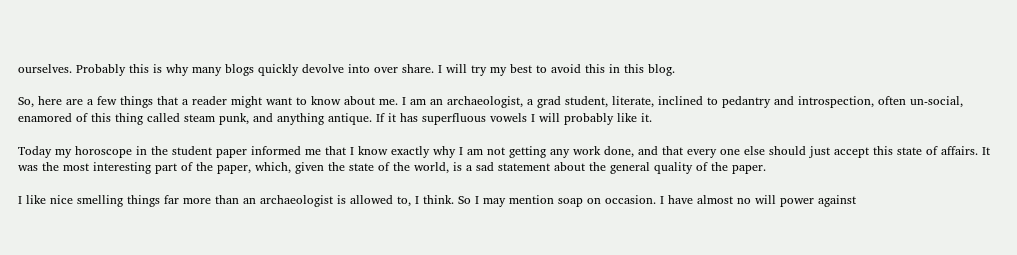ourselves. Probably this is why many blogs quickly devolve into over share. I will try my best to avoid this in this blog.

So, here are a few things that a reader might want to know about me. I am an archaeologist, a grad student, literate, inclined to pedantry and introspection, often un-social, enamored of this thing called steam punk, and anything antique. If it has superfluous vowels I will probably like it.

Today my horoscope in the student paper informed me that I know exactly why I am not getting any work done, and that every one else should just accept this state of affairs. It was the most interesting part of the paper, which, given the state of the world, is a sad statement about the general quality of the paper.

I like nice smelling things far more than an archaeologist is allowed to, I think. So I may mention soap on occasion. I have almost no will power against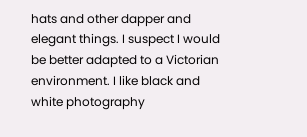hats and other dapper and elegant things. I suspect I would be better adapted to a Victorian environment. I like black and white photography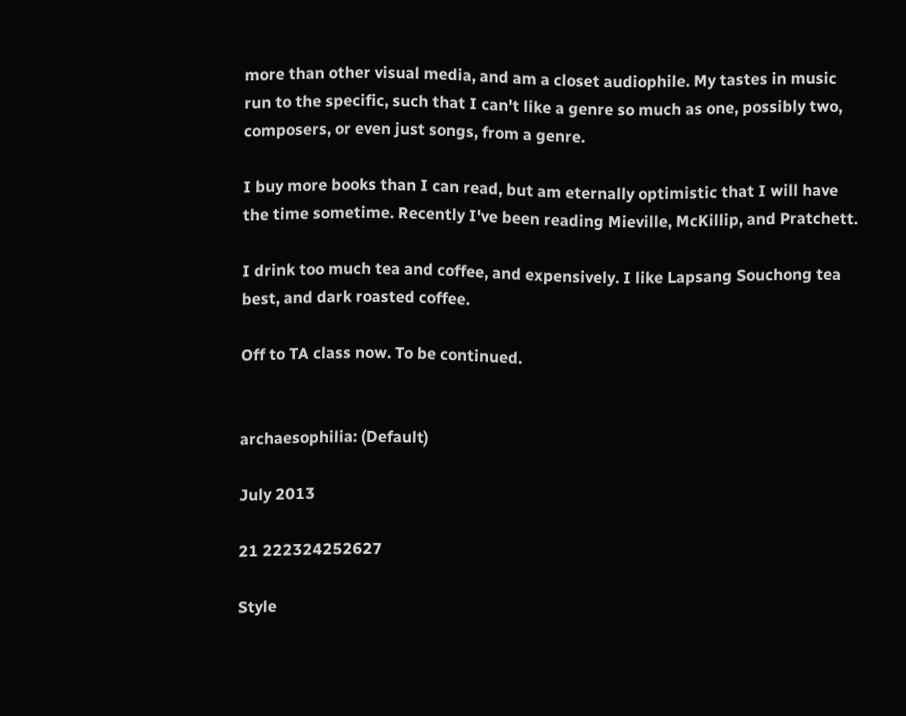more than other visual media, and am a closet audiophile. My tastes in music run to the specific, such that I can't like a genre so much as one, possibly two, composers, or even just songs, from a genre.

I buy more books than I can read, but am eternally optimistic that I will have the time sometime. Recently I've been reading Mieville, McKillip, and Pratchett.

I drink too much tea and coffee, and expensively. I like Lapsang Souchong tea best, and dark roasted coffee.

Off to TA class now. To be continued.


archaesophilia: (Default)

July 2013

21 222324252627

Style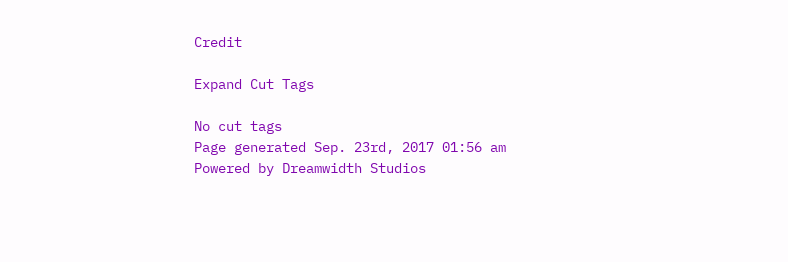Credit

Expand Cut Tags

No cut tags
Page generated Sep. 23rd, 2017 01:56 am
Powered by Dreamwidth Studios